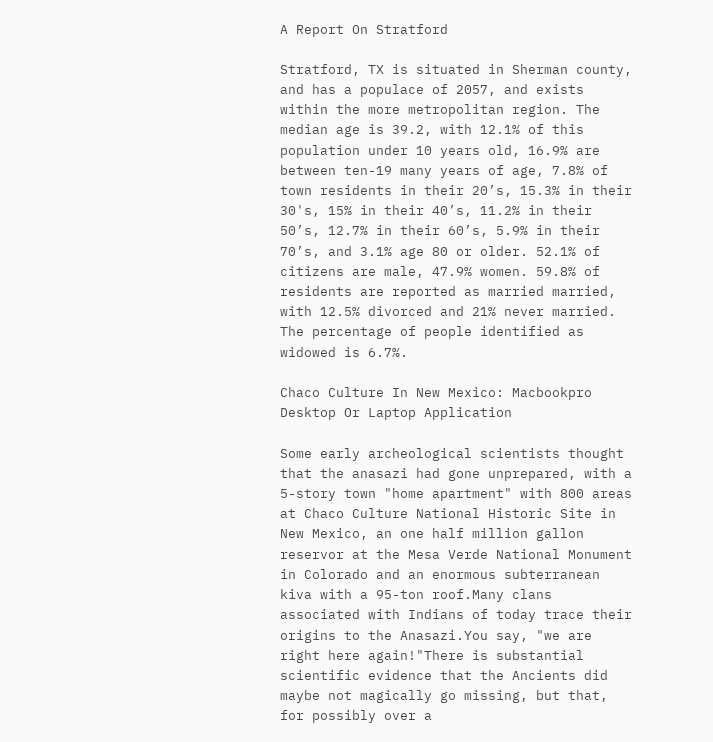A Report On Stratford

Stratford, TX is situated in Sherman county, and has a populace of 2057, and exists within the more metropolitan region. The median age is 39.2, with 12.1% of this population under 10 years old, 16.9% are between ten-19 many years of age, 7.8% of town residents in their 20’s, 15.3% in their 30's, 15% in their 40’s, 11.2% in their 50’s, 12.7% in their 60’s, 5.9% in their 70’s, and 3.1% age 80 or older. 52.1% of citizens are male, 47.9% women. 59.8% of residents are reported as married married, with 12.5% divorced and 21% never married. The percentage of people identified as widowed is 6.7%.

Chaco Culture In New Mexico: Macbookpro Desktop Or Laptop Application

Some early archeological scientists thought that the anasazi had gone unprepared, with a 5-story town "home apartment" with 800 areas at Chaco Culture National Historic Site in New Mexico, an one half million gallon reservor at the Mesa Verde National Monument in Colorado and an enormous subterranean kiva with a 95-ton roof.Many clans associated with Indians of today trace their origins to the Anasazi.You say, "we are right here again!"There is substantial scientific evidence that the Ancients did maybe not magically go missing, but that, for possibly over a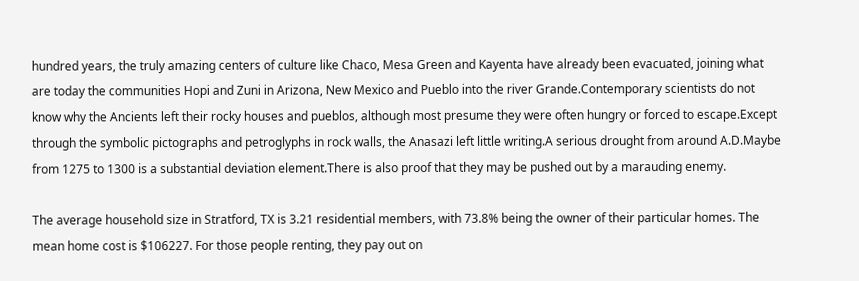hundred years, the truly amazing centers of culture like Chaco, Mesa Green and Kayenta have already been evacuated, joining what are today the communities Hopi and Zuni in Arizona, New Mexico and Pueblo into the river Grande.Contemporary scientists do not know why the Ancients left their rocky houses and pueblos, although most presume they were often hungry or forced to escape.Except through the symbolic pictographs and petroglyphs in rock walls, the Anasazi left little writing.A serious drought from around A.D.Maybe from 1275 to 1300 is a substantial deviation element.There is also proof that they may be pushed out by a marauding enemy.

The average household size in Stratford, TX is 3.21 residential members, with 73.8% being the owner of their particular homes. The mean home cost is $106227. For those people renting, they pay out on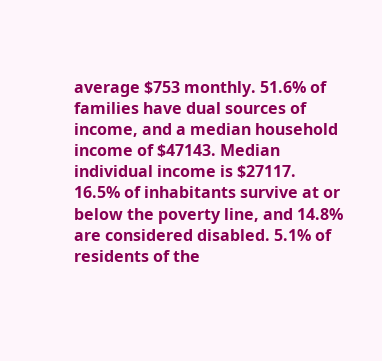average $753 monthly. 51.6% of families have dual sources of income, and a median household income of $47143. Median individual income is $27117. 16.5% of inhabitants survive at or below the poverty line, and 14.8% are considered disabled. 5.1% of residents of the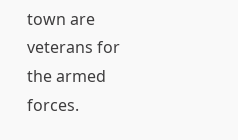town are veterans for the armed forces.